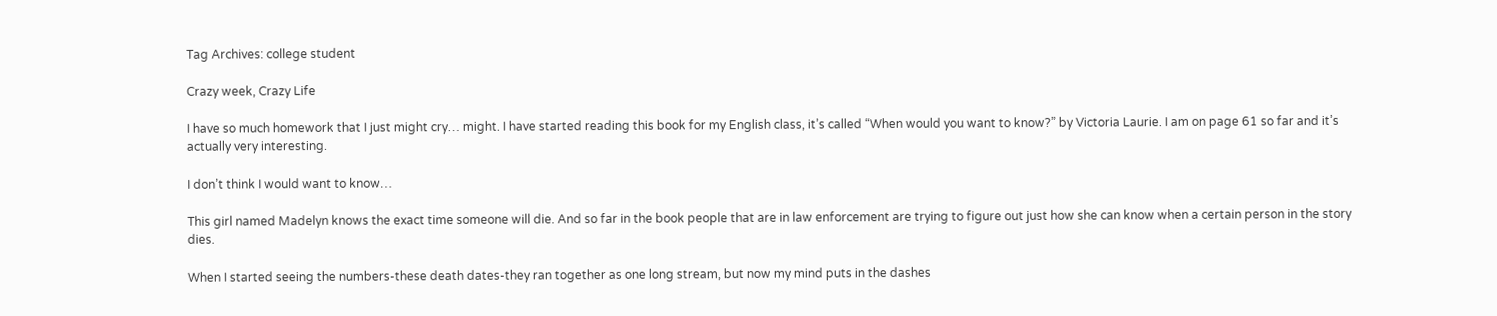Tag Archives: college student

Crazy week, Crazy Life

I have so much homework that I just might cry… might. I have started reading this book for my English class, it’s called “When would you want to know?” by Victoria Laurie. I am on page 61 so far and it’s actually very interesting.

I don’t think I would want to know…

This girl named Madelyn knows the exact time someone will die. And so far in the book people that are in law enforcement are trying to figure out just how she can know when a certain person in the story dies.

When I started seeing the numbers-these death dates-they ran together as one long stream, but now my mind puts in the dashes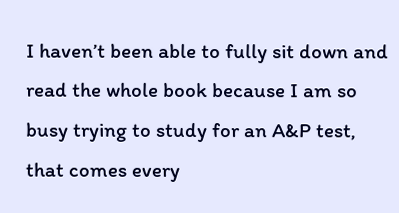I haven’t been able to fully sit down and read the whole book because I am so busy trying to study for an A&P test, that comes every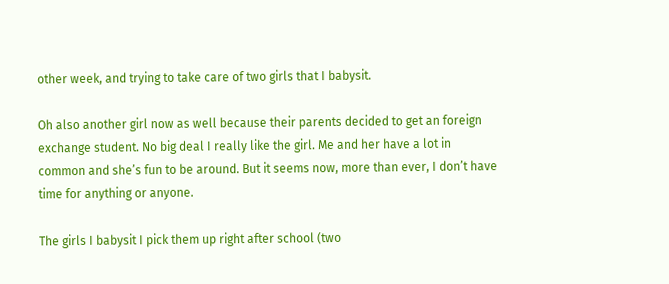other week, and trying to take care of two girls that I babysit.

Oh also another girl now as well because their parents decided to get an foreign exchange student. No big deal I really like the girl. Me and her have a lot in common and she’s fun to be around. But it seems now, more than ever, I don’t have time for anything or anyone.

The girls I babysit I pick them up right after school (two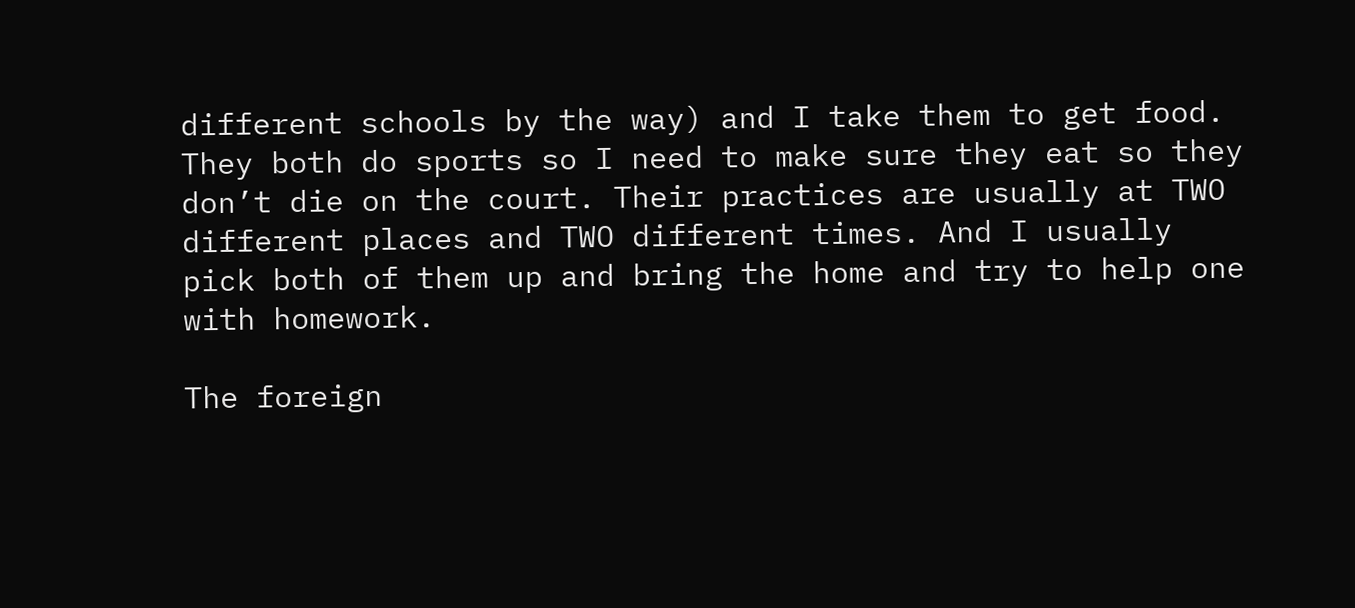different schools by the way) and I take them to get food. They both do sports so I need to make sure they eat so they don’t die on the court. Their practices are usually at TWO different places and TWO different times. And I usually pick both of them up and bring the home and try to help one with homework.

The foreign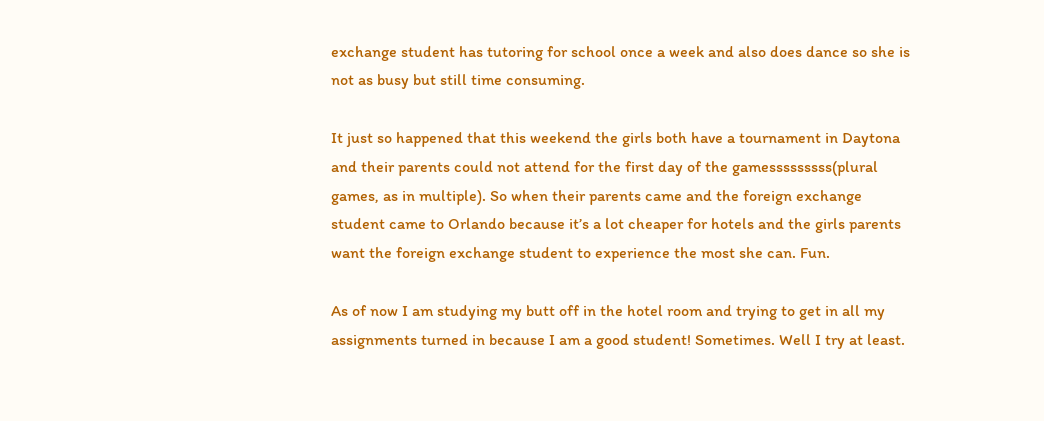exchange student has tutoring for school once a week and also does dance so she is not as busy but still time consuming.

It just so happened that this weekend the girls both have a tournament in Daytona and their parents could not attend for the first day of the gamesssssssss(plural games, as in multiple). So when their parents came and the foreign exchange student came to Orlando because it’s a lot cheaper for hotels and the girls parents want the foreign exchange student to experience the most she can. Fun.

As of now I am studying my butt off in the hotel room and trying to get in all my assignments turned in because I am a good student! Sometimes. Well I try at least.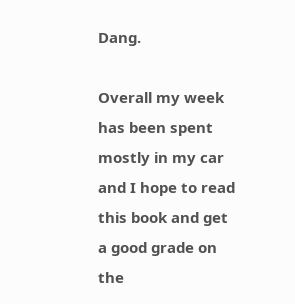Dang.

Overall my week has been spent mostly in my car and I hope to read this book and get a good grade on the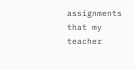assignments that my teacher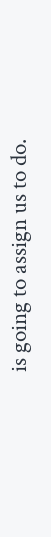is going to assign us to do.